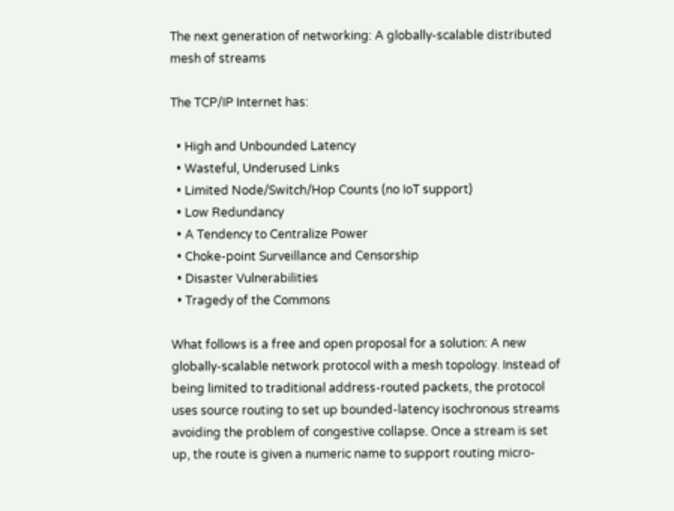The next generation of networking: A globally-scalable distributed mesh of streams

The TCP/IP Internet has:

  • High and Unbounded Latency
  • Wasteful, Underused Links
  • Limited Node/Switch/Hop Counts (no IoT support)
  • Low Redundancy
  • A Tendency to Centralize Power
  • Choke-point Surveillance and Censorship
  • Disaster Vulnerabilities
  • Tragedy of the Commons

What follows is a free and open proposal for a solution: A new globally-scalable network protocol with a mesh topology. Instead of being limited to traditional address-routed packets, the protocol uses source routing to set up bounded-latency isochronous streams avoiding the problem of congestive collapse. Once a stream is set up, the route is given a numeric name to support routing micro-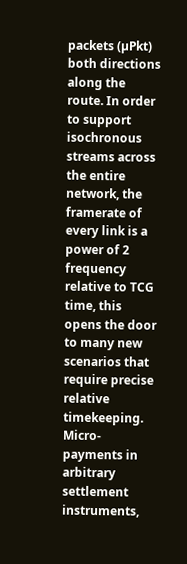packets (µPkt) both directions along the route. In order to support isochronous streams across the entire network, the framerate of every link is a power of 2 frequency relative to TCG time, this opens the door to many new scenarios that require precise relative timekeeping. Micro-payments in arbitrary settlement instruments,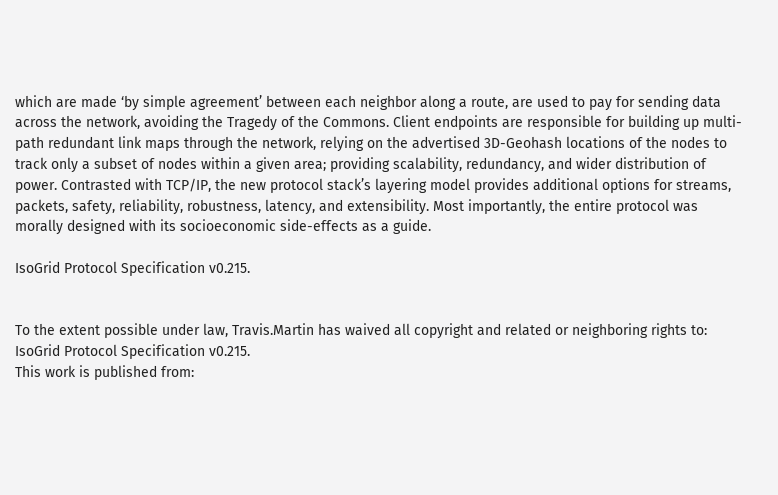which are made ‘by simple agreement’ between each neighbor along a route, are used to pay for sending data across the network, avoiding the Tragedy of the Commons. Client endpoints are responsible for building up multi-path redundant link maps through the network, relying on the advertised 3D-Geohash locations of the nodes to track only a subset of nodes within a given area; providing scalability, redundancy, and wider distribution of power. Contrasted with TCP/IP, the new protocol stack’s layering model provides additional options for streams, packets, safety, reliability, robustness, latency, and extensibility. Most importantly, the entire protocol was morally designed with its socioeconomic side-effects as a guide.

IsoGrid Protocol Specification v0.215.


To the extent possible under law, Travis.Martin has waived all copyright and related or neighboring rights to:
IsoGrid Protocol Specification v0.215.
This work is published from: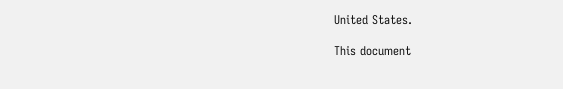United States.

This document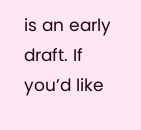is an early draft. If you’d like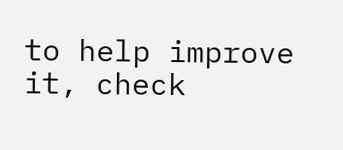to help improve it, check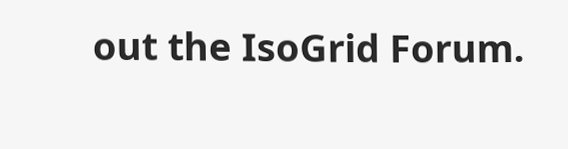out the IsoGrid Forum.